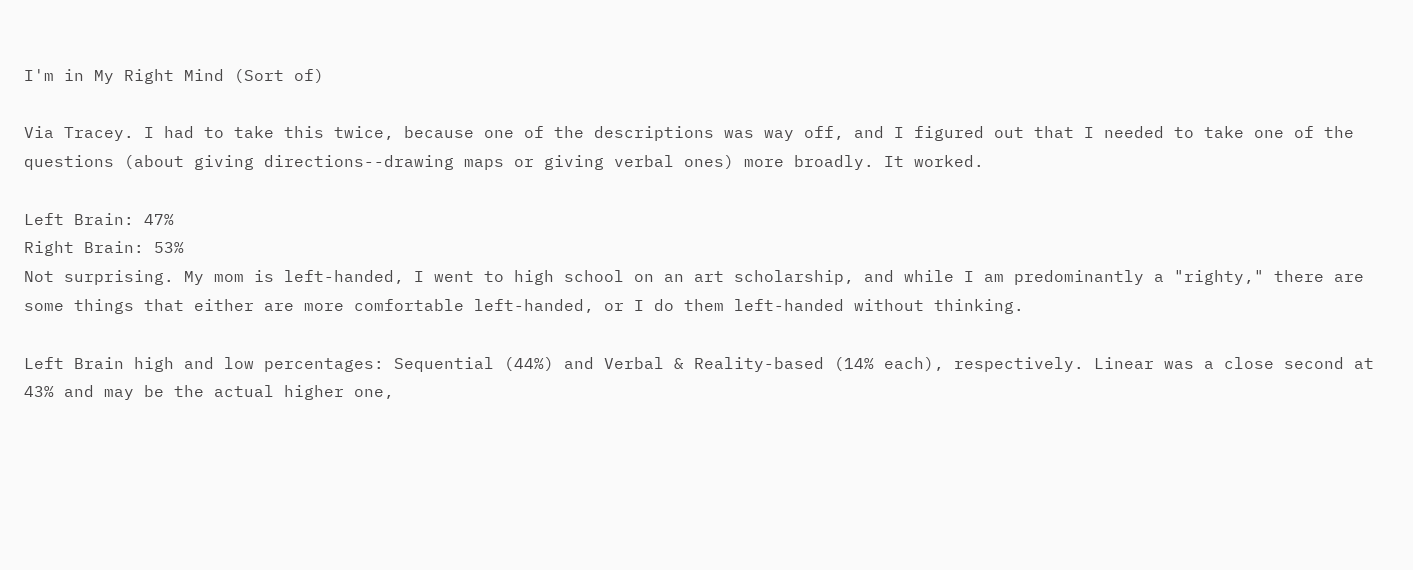I'm in My Right Mind (Sort of)

Via Tracey. I had to take this twice, because one of the descriptions was way off, and I figured out that I needed to take one of the questions (about giving directions--drawing maps or giving verbal ones) more broadly. It worked.

Left Brain: 47%
Right Brain: 53%
Not surprising. My mom is left-handed, I went to high school on an art scholarship, and while I am predominantly a "righty," there are some things that either are more comfortable left-handed, or I do them left-handed without thinking.

Left Brain high and low percentages: Sequential (44%) and Verbal & Reality-based (14% each), respectively. Linear was a close second at 43% and may be the actual higher one,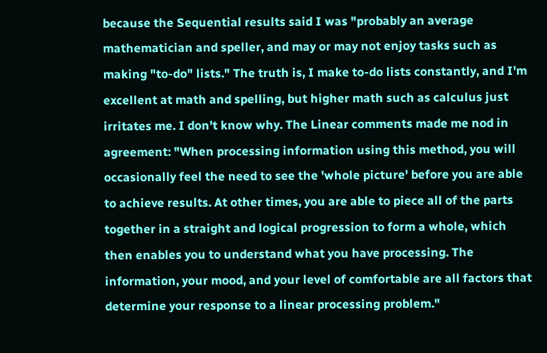because the Sequential results said I was "probably an average mathematician and speller, and may or may not enjoy tasks such as making "to-do" lists." The truth is, I make to-do lists constantly, and I'm excellent at math and spelling, but higher math such as calculus just irritates me. I don't know why. The Linear comments made me nod in agreement: "When processing information using this method, you will occasionally feel the need to see the 'whole picture' before you are able to achieve results. At other times, you are able to piece all of the parts together in a straight and logical progression to form a whole, which then enables you to understand what you have processing. The information, your mood, and your level of comfortable are all factors that determine your response to a linear processing problem."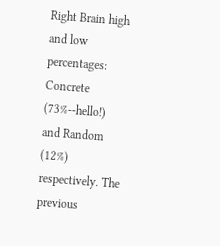Right Brain high and low percentages: Concrete (73%--hello!) and Random (12%) respectively. The previous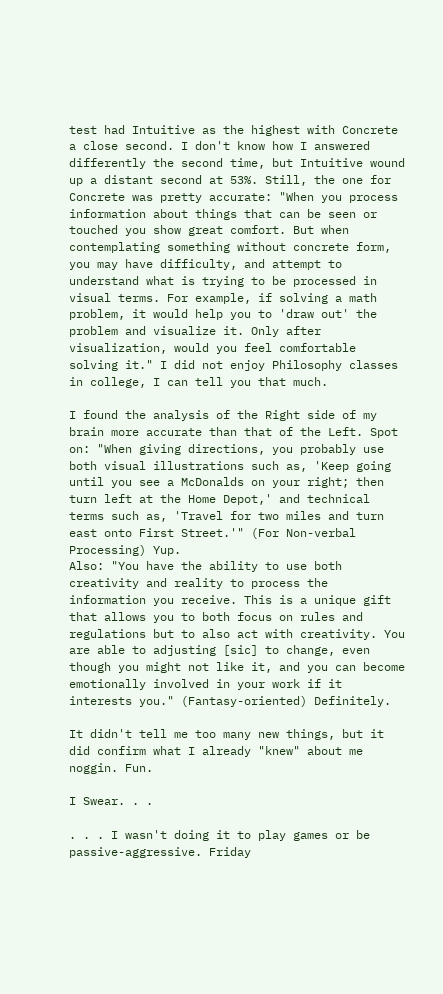test had Intuitive as the highest with Concrete a close second. I don't know how I answered differently the second time, but Intuitive wound up a distant second at 53%. Still, the one for Concrete was pretty accurate: "When you process information about things that can be seen or touched you show great comfort. But when contemplating something without concrete form, you may have difficulty, and attempt to understand what is trying to be processed in visual terms. For example, if solving a math problem, it would help you to 'draw out' the problem and visualize it. Only after visualization, would you feel comfortable solving it." I did not enjoy Philosophy classes in college, I can tell you that much.

I found the analysis of the Right side of my brain more accurate than that of the Left. Spot on: "When giving directions, you probably use both visual illustrations such as, 'Keep going until you see a McDonalds on your right; then turn left at the Home Depot,' and technical terms such as, 'Travel for two miles and turn east onto First Street.'" (For Non-verbal Processing) Yup.
Also: "You have the ability to use both creativity and reality to process the information you receive. This is a unique gift that allows you to both focus on rules and regulations but to also act with creativity. You are able to adjusting [sic] to change, even though you might not like it, and you can become emotionally involved in your work if it interests you." (Fantasy-oriented) Definitely.

It didn't tell me too many new things, but it did confirm what I already "knew" about me noggin. Fun.

I Swear. . .

. . . I wasn't doing it to play games or be passive-aggressive. Friday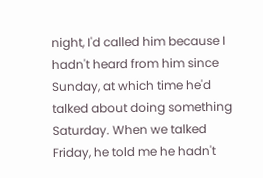night, I'd called him because I hadn't heard from him since Sunday, at which time he'd talked about doing something Saturday. When we talked Friday, he told me he hadn't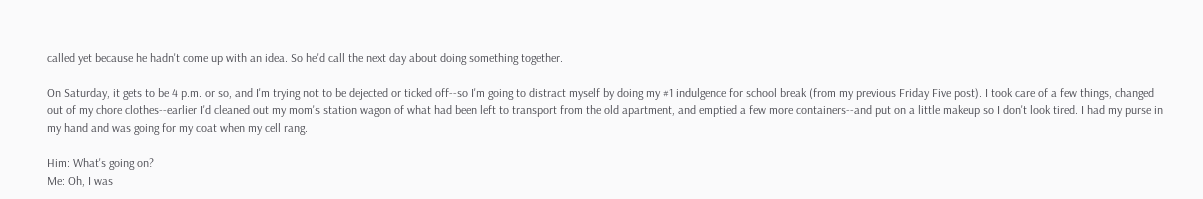called yet because he hadn't come up with an idea. So he'd call the next day about doing something together.

On Saturday, it gets to be 4 p.m. or so, and I'm trying not to be dejected or ticked off--so I'm going to distract myself by doing my #1 indulgence for school break (from my previous Friday Five post). I took care of a few things, changed out of my chore clothes--earlier I'd cleaned out my mom's station wagon of what had been left to transport from the old apartment, and emptied a few more containers--and put on a little makeup so I don't look tired. I had my purse in my hand and was going for my coat when my cell rang.

Him: What's going on?
Me: Oh, I was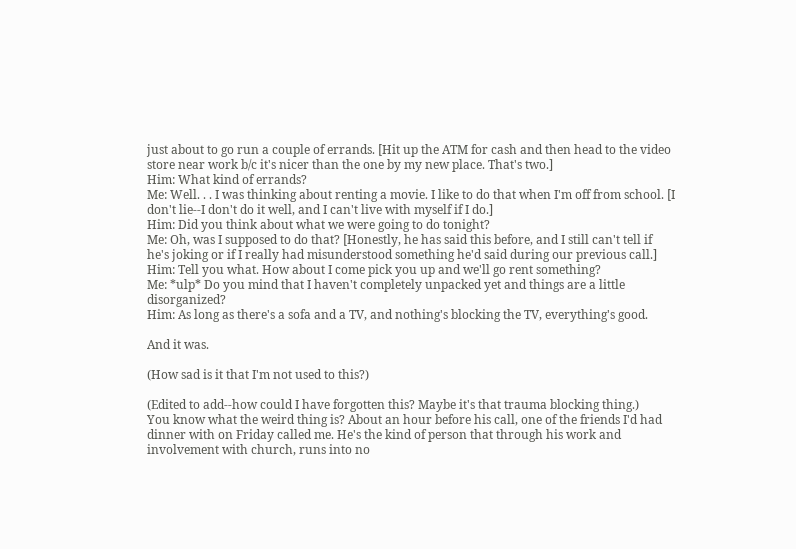just about to go run a couple of errands. [Hit up the ATM for cash and then head to the video store near work b/c it's nicer than the one by my new place. That's two.]
Him: What kind of errands?
Me: Well. . . I was thinking about renting a movie. I like to do that when I'm off from school. [I don't lie--I don't do it well, and I can't live with myself if I do.]
Him: Did you think about what we were going to do tonight?
Me: Oh, was I supposed to do that? [Honestly, he has said this before, and I still can't tell if he's joking or if I really had misunderstood something he'd said during our previous call.]
Him: Tell you what. How about I come pick you up and we'll go rent something?
Me: *ulp* Do you mind that I haven't completely unpacked yet and things are a little disorganized?
Him: As long as there's a sofa and a TV, and nothing's blocking the TV, everything's good.

And it was.

(How sad is it that I'm not used to this?)

(Edited to add--how could I have forgotten this? Maybe it's that trauma blocking thing.)
You know what the weird thing is? About an hour before his call, one of the friends I'd had dinner with on Friday called me. He's the kind of person that through his work and involvement with church, runs into no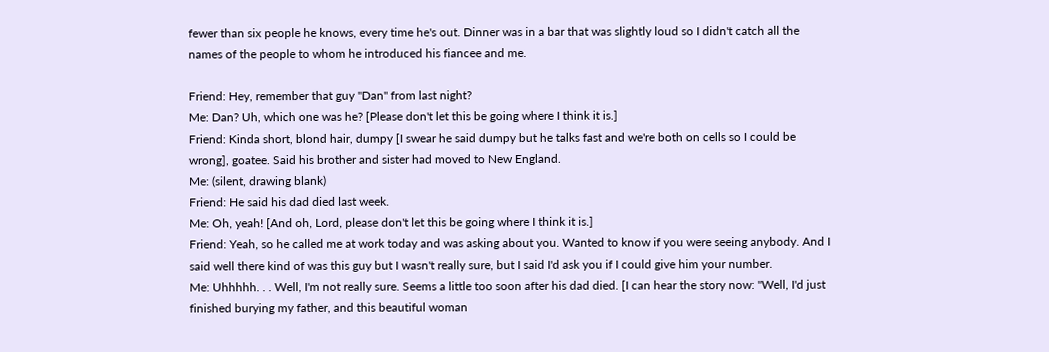fewer than six people he knows, every time he's out. Dinner was in a bar that was slightly loud so I didn't catch all the names of the people to whom he introduced his fiancee and me.

Friend: Hey, remember that guy "Dan" from last night?
Me: Dan? Uh, which one was he? [Please don't let this be going where I think it is.]
Friend: Kinda short, blond hair, dumpy [I swear he said dumpy but he talks fast and we're both on cells so I could be wrong], goatee. Said his brother and sister had moved to New England.
Me: (silent, drawing blank)
Friend: He said his dad died last week.
Me: Oh, yeah! [And oh, Lord, please don't let this be going where I think it is.]
Friend: Yeah, so he called me at work today and was asking about you. Wanted to know if you were seeing anybody. And I said well there kind of was this guy but I wasn't really sure, but I said I'd ask you if I could give him your number.
Me: Uhhhhh. . . Well, I'm not really sure. Seems a little too soon after his dad died. [I can hear the story now: "Well, I'd just finished burying my father, and this beautiful woman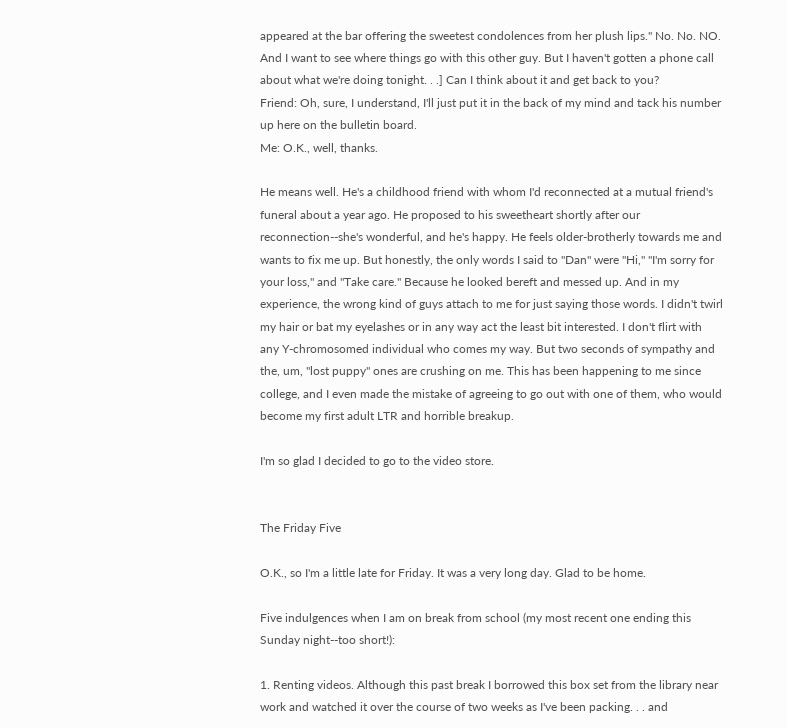appeared at the bar offering the sweetest condolences from her plush lips." No. No. NO. And I want to see where things go with this other guy. But I haven't gotten a phone call about what we're doing tonight. . .] Can I think about it and get back to you?
Friend: Oh, sure, I understand, I'll just put it in the back of my mind and tack his number up here on the bulletin board.
Me: O.K., well, thanks.

He means well. He's a childhood friend with whom I'd reconnected at a mutual friend's funeral about a year ago. He proposed to his sweetheart shortly after our reconnection--she's wonderful, and he's happy. He feels older-brotherly towards me and wants to fix me up. But honestly, the only words I said to "Dan" were "Hi," "I'm sorry for your loss," and "Take care." Because he looked bereft and messed up. And in my experience, the wrong kind of guys attach to me for just saying those words. I didn't twirl my hair or bat my eyelashes or in any way act the least bit interested. I don't flirt with any Y-chromosomed individual who comes my way. But two seconds of sympathy and the, um, "lost puppy" ones are crushing on me. This has been happening to me since college, and I even made the mistake of agreeing to go out with one of them, who would become my first adult LTR and horrible breakup.

I'm so glad I decided to go to the video store.


The Friday Five

O.K., so I'm a little late for Friday. It was a very long day. Glad to be home.

Five indulgences when I am on break from school (my most recent one ending this Sunday night--too short!):

1. Renting videos. Although this past break I borrowed this box set from the library near work and watched it over the course of two weeks as I've been packing. . . and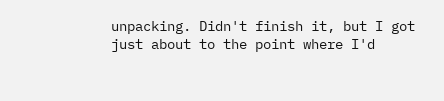unpacking. Didn't finish it, but I got just about to the point where I'd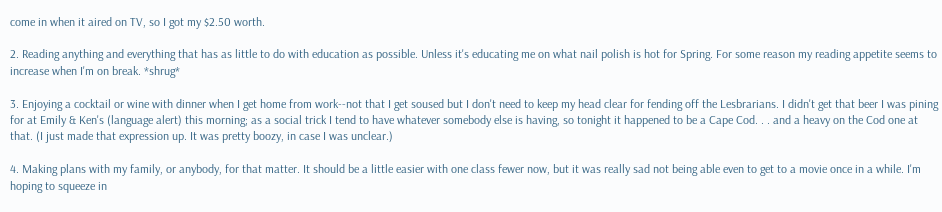come in when it aired on TV, so I got my $2.50 worth.

2. Reading anything and everything that has as little to do with education as possible. Unless it's educating me on what nail polish is hot for Spring. For some reason my reading appetite seems to increase when I'm on break. *shrug*

3. Enjoying a cocktail or wine with dinner when I get home from work--not that I get soused but I don't need to keep my head clear for fending off the Lesbrarians. I didn't get that beer I was pining for at Emily & Ken's (language alert) this morning; as a social trick I tend to have whatever somebody else is having, so tonight it happened to be a Cape Cod. . . and a heavy on the Cod one at that. (I just made that expression up. It was pretty boozy, in case I was unclear.)

4. Making plans with my family, or anybody, for that matter. It should be a little easier with one class fewer now, but it was really sad not being able even to get to a movie once in a while. I'm hoping to squeeze in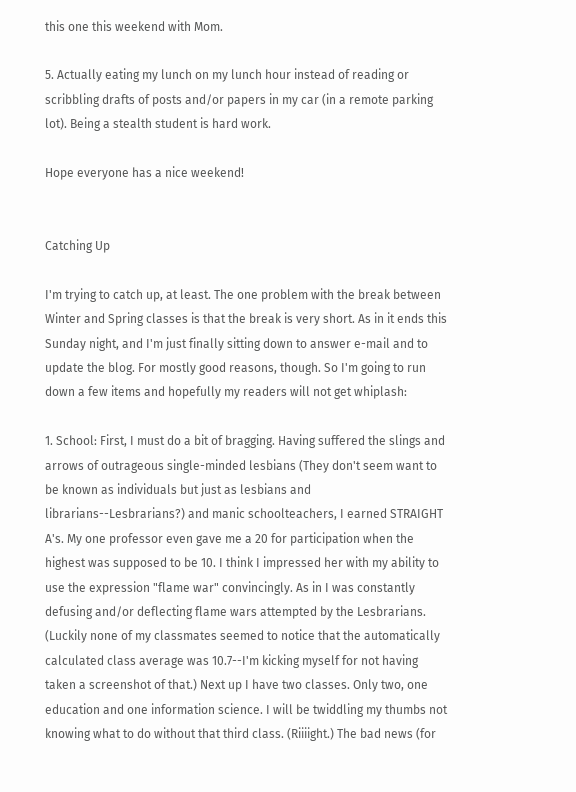this one this weekend with Mom.

5. Actually eating my lunch on my lunch hour instead of reading or scribbling drafts of posts and/or papers in my car (in a remote parking lot). Being a stealth student is hard work.

Hope everyone has a nice weekend!


Catching Up

I'm trying to catch up, at least. The one problem with the break between Winter and Spring classes is that the break is very short. As in it ends this Sunday night, and I'm just finally sitting down to answer e-mail and to update the blog. For mostly good reasons, though. So I'm going to run down a few items and hopefully my readers will not get whiplash:

1. School: First, I must do a bit of bragging. Having suffered the slings and arrows of outrageous single-minded lesbians (They don't seem want to be known as individuals but just as lesbians and librarians--Lesbrarians?) and manic schoolteachers, I earned STRAIGHT A's. My one professor even gave me a 20 for participation when the highest was supposed to be 10. I think I impressed her with my ability to use the expression "flame war" convincingly. As in I was constantly defusing and/or deflecting flame wars attempted by the Lesbrarians. (Luckily none of my classmates seemed to notice that the automatically calculated class average was 10.7--I'm kicking myself for not having taken a screenshot of that.) Next up I have two classes. Only two, one education and one information science. I will be twiddling my thumbs not knowing what to do without that third class. (Riiiight.) The bad news (for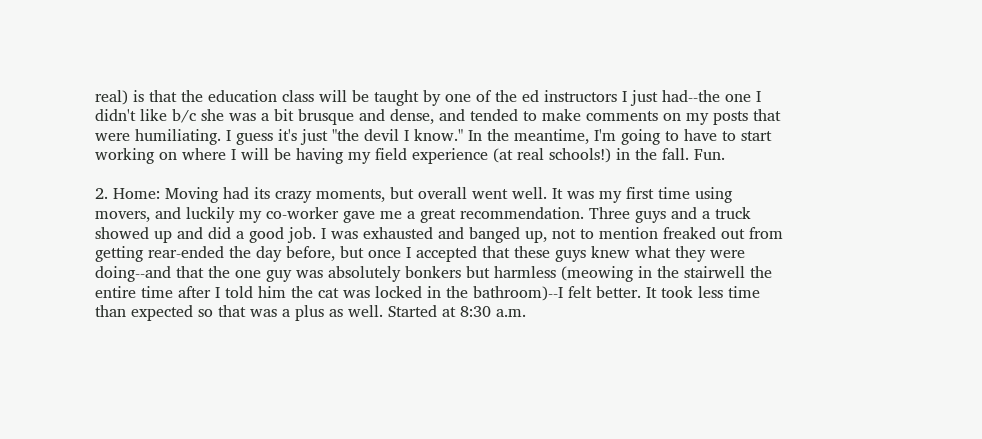real) is that the education class will be taught by one of the ed instructors I just had--the one I didn't like b/c she was a bit brusque and dense, and tended to make comments on my posts that were humiliating. I guess it's just "the devil I know." In the meantime, I'm going to have to start working on where I will be having my field experience (at real schools!) in the fall. Fun.

2. Home: Moving had its crazy moments, but overall went well. It was my first time using movers, and luckily my co-worker gave me a great recommendation. Three guys and a truck showed up and did a good job. I was exhausted and banged up, not to mention freaked out from getting rear-ended the day before, but once I accepted that these guys knew what they were doing--and that the one guy was absolutely bonkers but harmless (meowing in the stairwell the entire time after I told him the cat was locked in the bathroom)--I felt better. It took less time than expected so that was a plus as well. Started at 8:30 a.m.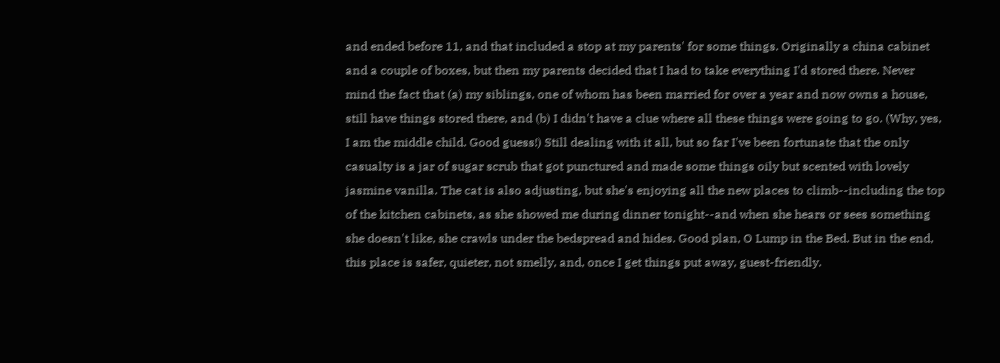and ended before 11, and that included a stop at my parents' for some things. Originally a china cabinet and a couple of boxes, but then my parents decided that I had to take everything I'd stored there. Never mind the fact that (a) my siblings, one of whom has been married for over a year and now owns a house, still have things stored there, and (b) I didn't have a clue where all these things were going to go. (Why, yes, I am the middle child. Good guess!) Still dealing with it all, but so far I've been fortunate that the only casualty is a jar of sugar scrub that got punctured and made some things oily but scented with lovely jasmine vanilla. The cat is also adjusting, but she's enjoying all the new places to climb--including the top of the kitchen cabinets, as she showed me during dinner tonight--and when she hears or sees something she doesn't like, she crawls under the bedspread and hides. Good plan, O Lump in the Bed. But in the end, this place is safer, quieter, not smelly, and, once I get things put away, guest-friendly.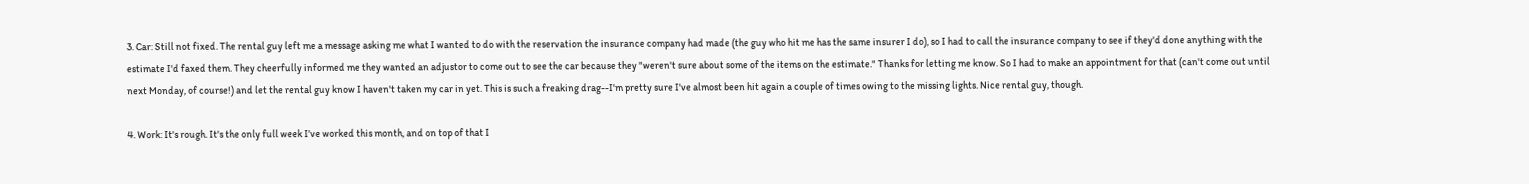3. Car: Still not fixed. The rental guy left me a message asking me what I wanted to do with the reservation the insurance company had made (the guy who hit me has the same insurer I do), so I had to call the insurance company to see if they'd done anything with the estimate I'd faxed them. They cheerfully informed me they wanted an adjustor to come out to see the car because they "weren't sure about some of the items on the estimate." Thanks for letting me know. So I had to make an appointment for that (can't come out until next Monday, of course!) and let the rental guy know I haven't taken my car in yet. This is such a freaking drag--I'm pretty sure I've almost been hit again a couple of times owing to the missing lights. Nice rental guy, though.

4. Work: It's rough. It's the only full week I've worked this month, and on top of that I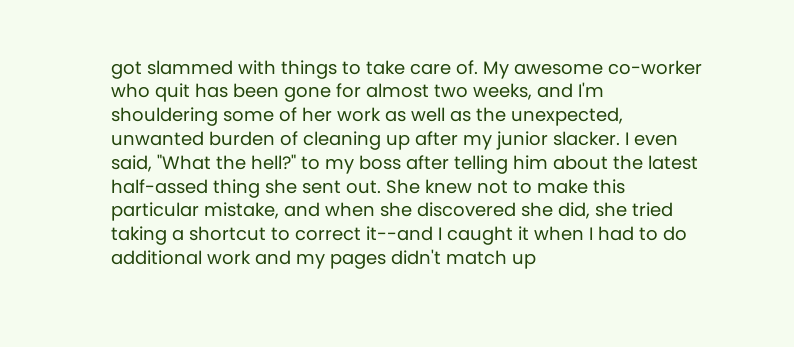got slammed with things to take care of. My awesome co-worker who quit has been gone for almost two weeks, and I'm shouldering some of her work as well as the unexpected, unwanted burden of cleaning up after my junior slacker. I even said, "What the hell?" to my boss after telling him about the latest half-assed thing she sent out. She knew not to make this particular mistake, and when she discovered she did, she tried taking a shortcut to correct it--and I caught it when I had to do additional work and my pages didn't match up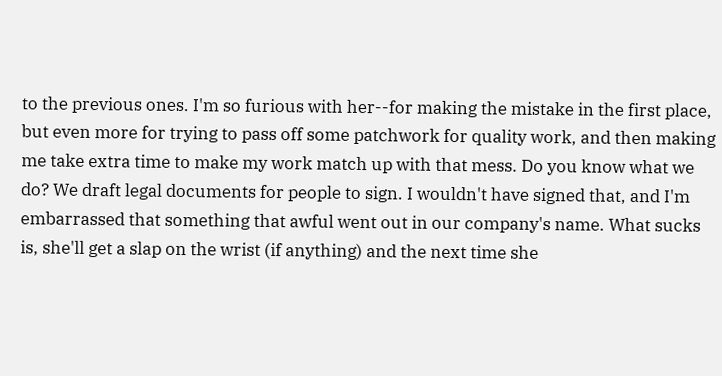to the previous ones. I'm so furious with her--for making the mistake in the first place, but even more for trying to pass off some patchwork for quality work, and then making me take extra time to make my work match up with that mess. Do you know what we do? We draft legal documents for people to sign. I wouldn't have signed that, and I'm embarrassed that something that awful went out in our company's name. What sucks is, she'll get a slap on the wrist (if anything) and the next time she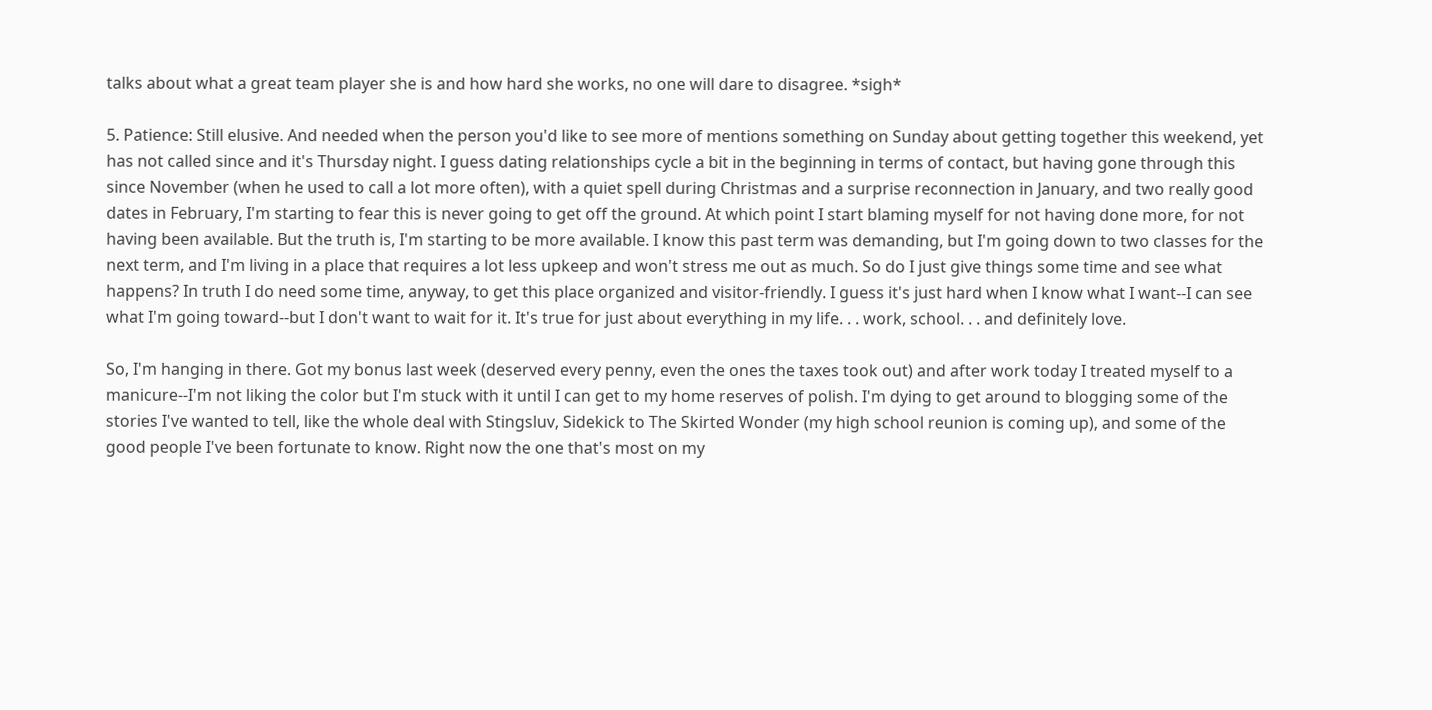talks about what a great team player she is and how hard she works, no one will dare to disagree. *sigh*

5. Patience: Still elusive. And needed when the person you'd like to see more of mentions something on Sunday about getting together this weekend, yet has not called since and it's Thursday night. I guess dating relationships cycle a bit in the beginning in terms of contact, but having gone through this since November (when he used to call a lot more often), with a quiet spell during Christmas and a surprise reconnection in January, and two really good dates in February, I'm starting to fear this is never going to get off the ground. At which point I start blaming myself for not having done more, for not having been available. But the truth is, I'm starting to be more available. I know this past term was demanding, but I'm going down to two classes for the next term, and I'm living in a place that requires a lot less upkeep and won't stress me out as much. So do I just give things some time and see what happens? In truth I do need some time, anyway, to get this place organized and visitor-friendly. I guess it's just hard when I know what I want--I can see what I'm going toward--but I don't want to wait for it. It's true for just about everything in my life. . . work, school. . . and definitely love.

So, I'm hanging in there. Got my bonus last week (deserved every penny, even the ones the taxes took out) and after work today I treated myself to a manicure--I'm not liking the color but I'm stuck with it until I can get to my home reserves of polish. I'm dying to get around to blogging some of the stories I've wanted to tell, like the whole deal with Stingsluv, Sidekick to The Skirted Wonder (my high school reunion is coming up), and some of the good people I've been fortunate to know. Right now the one that's most on my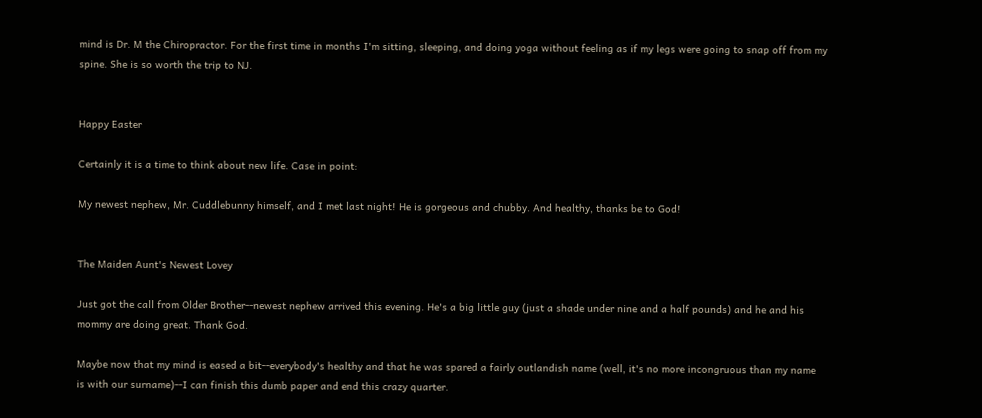mind is Dr. M the Chiropractor. For the first time in months I'm sitting, sleeping, and doing yoga without feeling as if my legs were going to snap off from my spine. She is so worth the trip to NJ.


Happy Easter

Certainly it is a time to think about new life. Case in point:

My newest nephew, Mr. Cuddlebunny himself, and I met last night! He is gorgeous and chubby. And healthy, thanks be to God!


The Maiden Aunt's Newest Lovey

Just got the call from Older Brother--newest nephew arrived this evening. He's a big little guy (just a shade under nine and a half pounds) and he and his mommy are doing great. Thank God.

Maybe now that my mind is eased a bit--everybody's healthy and that he was spared a fairly outlandish name (well, it's no more incongruous than my name is with our surname)--I can finish this dumb paper and end this crazy quarter.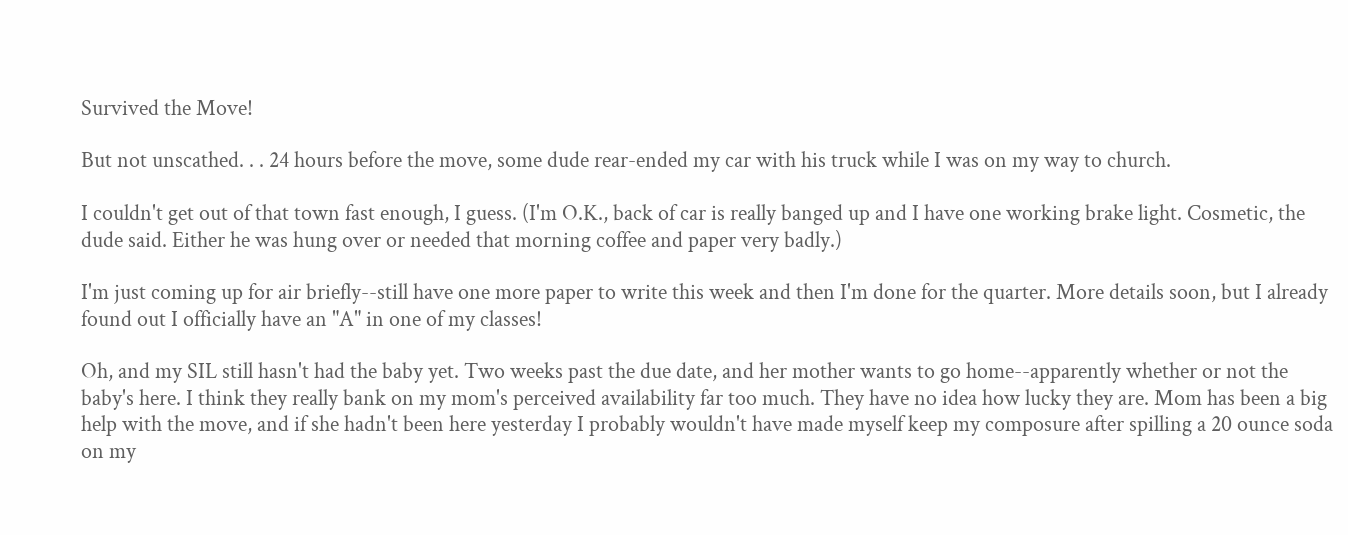Survived the Move!

But not unscathed. . . 24 hours before the move, some dude rear-ended my car with his truck while I was on my way to church.

I couldn't get out of that town fast enough, I guess. (I'm O.K., back of car is really banged up and I have one working brake light. Cosmetic, the dude said. Either he was hung over or needed that morning coffee and paper very badly.)

I'm just coming up for air briefly--still have one more paper to write this week and then I'm done for the quarter. More details soon, but I already found out I officially have an "A" in one of my classes!

Oh, and my SIL still hasn't had the baby yet. Two weeks past the due date, and her mother wants to go home--apparently whether or not the baby's here. I think they really bank on my mom's perceived availability far too much. They have no idea how lucky they are. Mom has been a big help with the move, and if she hadn't been here yesterday I probably wouldn't have made myself keep my composure after spilling a 20 ounce soda on my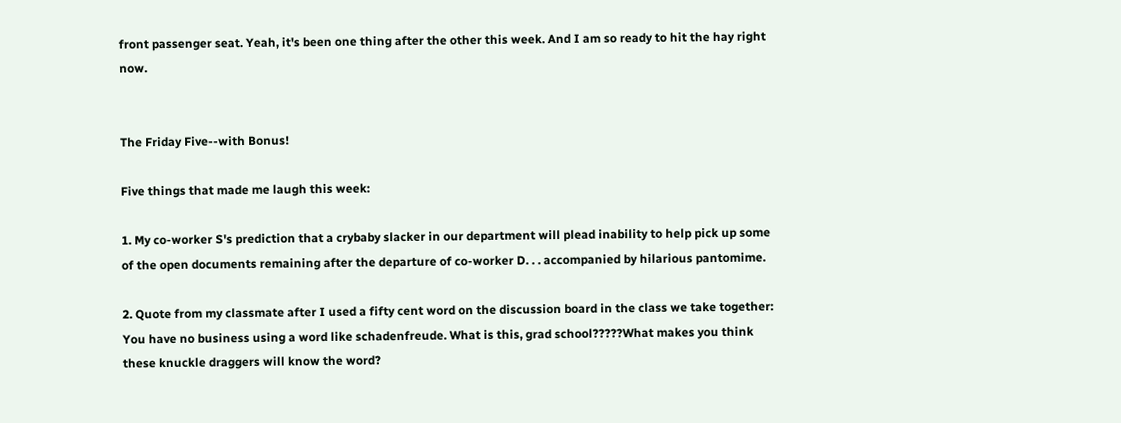front passenger seat. Yeah, it's been one thing after the other this week. And I am so ready to hit the hay right now.


The Friday Five--with Bonus!

Five things that made me laugh this week:

1. My co-worker S's prediction that a crybaby slacker in our department will plead inability to help pick up some of the open documents remaining after the departure of co-worker D. . . accompanied by hilarious pantomime.

2. Quote from my classmate after I used a fifty cent word on the discussion board in the class we take together:
You have no business using a word like schadenfreude. What is this, grad school?????What makes you think these knuckle draggers will know the word?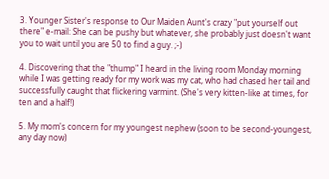3. Younger Sister's response to Our Maiden Aunt's crazy "put yourself out there" e-mail: She can be pushy but whatever, she probably just doesn't want you to wait until you are 50 to find a guy. ;-)

4. Discovering that the "thump" I heard in the living room Monday morning while I was getting ready for my work was my cat, who had chased her tail and successfully caught that flickering varmint. (She's very kitten-like at times, for ten and a half!)

5. My mom's concern for my youngest nephew (soon to be second-youngest, any day now)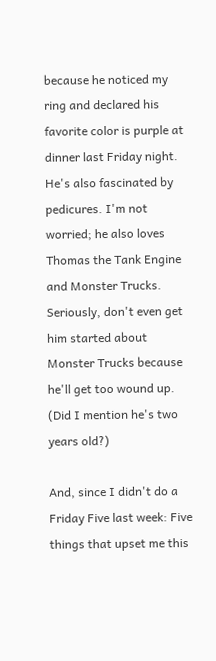because he noticed my ring and declared his favorite color is purple at dinner last Friday night. He's also fascinated by pedicures. I'm not worried; he also loves Thomas the Tank Engine and Monster Trucks. Seriously, don't even get him started about Monster Trucks because he'll get too wound up. (Did I mention he's two years old?)

And, since I didn't do a Friday Five last week: Five things that upset me this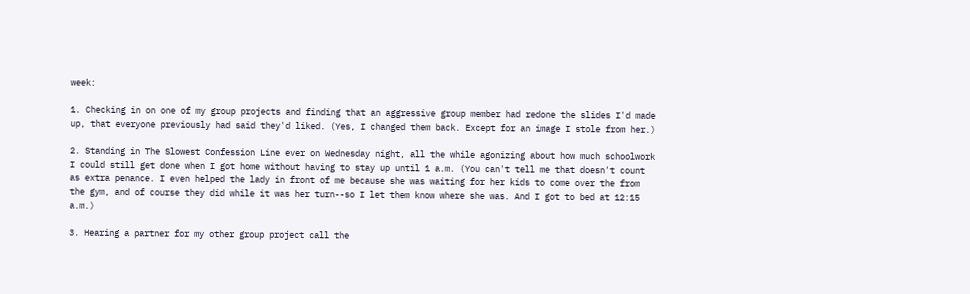week:

1. Checking in on one of my group projects and finding that an aggressive group member had redone the slides I'd made up, that everyone previously had said they'd liked. (Yes, I changed them back. Except for an image I stole from her.)

2. Standing in The Slowest Confession Line ever on Wednesday night, all the while agonizing about how much schoolwork I could still get done when I got home without having to stay up until 1 a.m. (You can't tell me that doesn't count as extra penance. I even helped the lady in front of me because she was waiting for her kids to come over the from the gym, and of course they did while it was her turn--so I let them know where she was. And I got to bed at 12:15 a.m.)

3. Hearing a partner for my other group project call the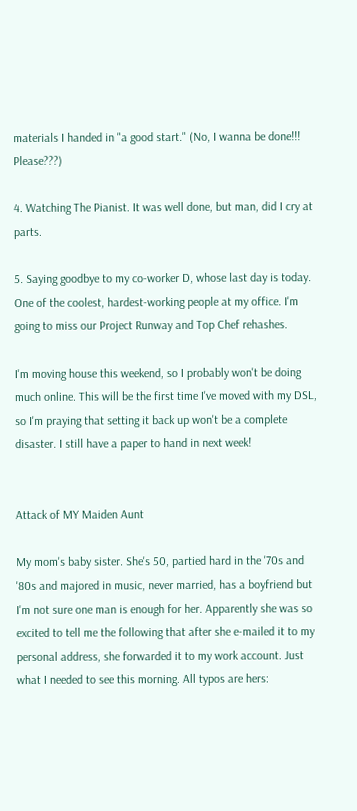materials I handed in "a good start." (No, I wanna be done!!! Please???)

4. Watching The Pianist. It was well done, but man, did I cry at parts.

5. Saying goodbye to my co-worker D, whose last day is today. One of the coolest, hardest-working people at my office. I'm going to miss our Project Runway and Top Chef rehashes.

I'm moving house this weekend, so I probably won't be doing much online. This will be the first time I've moved with my DSL, so I'm praying that setting it back up won't be a complete disaster. I still have a paper to hand in next week!


Attack of MY Maiden Aunt

My mom's baby sister. She's 50, partied hard in the '70s and '80s and majored in music, never married, has a boyfriend but I'm not sure one man is enough for her. Apparently she was so excited to tell me the following that after she e-mailed it to my personal address, she forwarded it to my work account. Just what I needed to see this morning. All typos are hers: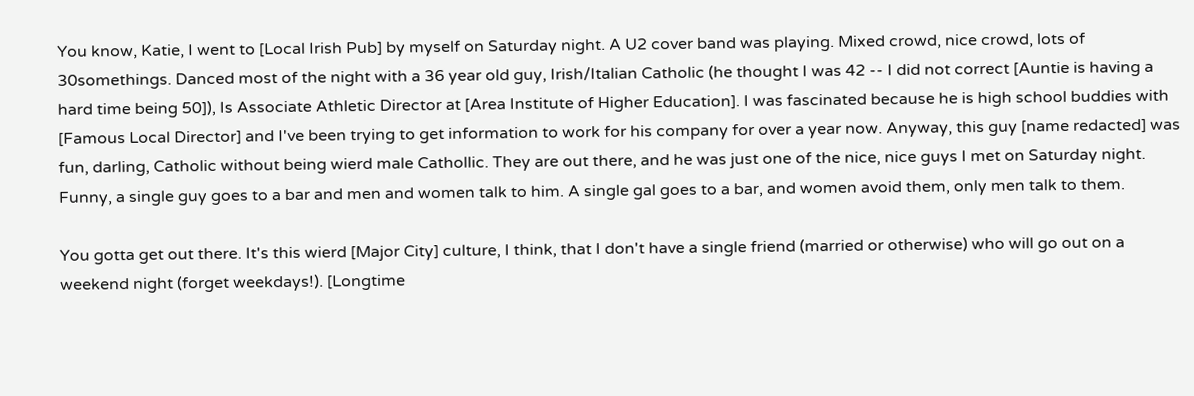You know, Katie, I went to [Local Irish Pub] by myself on Saturday night. A U2 cover band was playing. Mixed crowd, nice crowd, lots of 30somethings. Danced most of the night with a 36 year old guy, Irish/Italian Catholic (he thought I was 42 -- I did not correct [Auntie is having a hard time being 50]), Is Associate Athletic Director at [Area Institute of Higher Education]. I was fascinated because he is high school buddies with [Famous Local Director] and I've been trying to get information to work for his company for over a year now. Anyway, this guy [name redacted] was fun, darling, Catholic without being wierd male Cathollic. They are out there, and he was just one of the nice, nice guys I met on Saturday night. Funny, a single guy goes to a bar and men and women talk to him. A single gal goes to a bar, and women avoid them, only men talk to them.

You gotta get out there. It's this wierd [Major City] culture, I think, that I don't have a single friend (married or otherwise) who will go out on a weekend night (forget weekdays!). [Longtime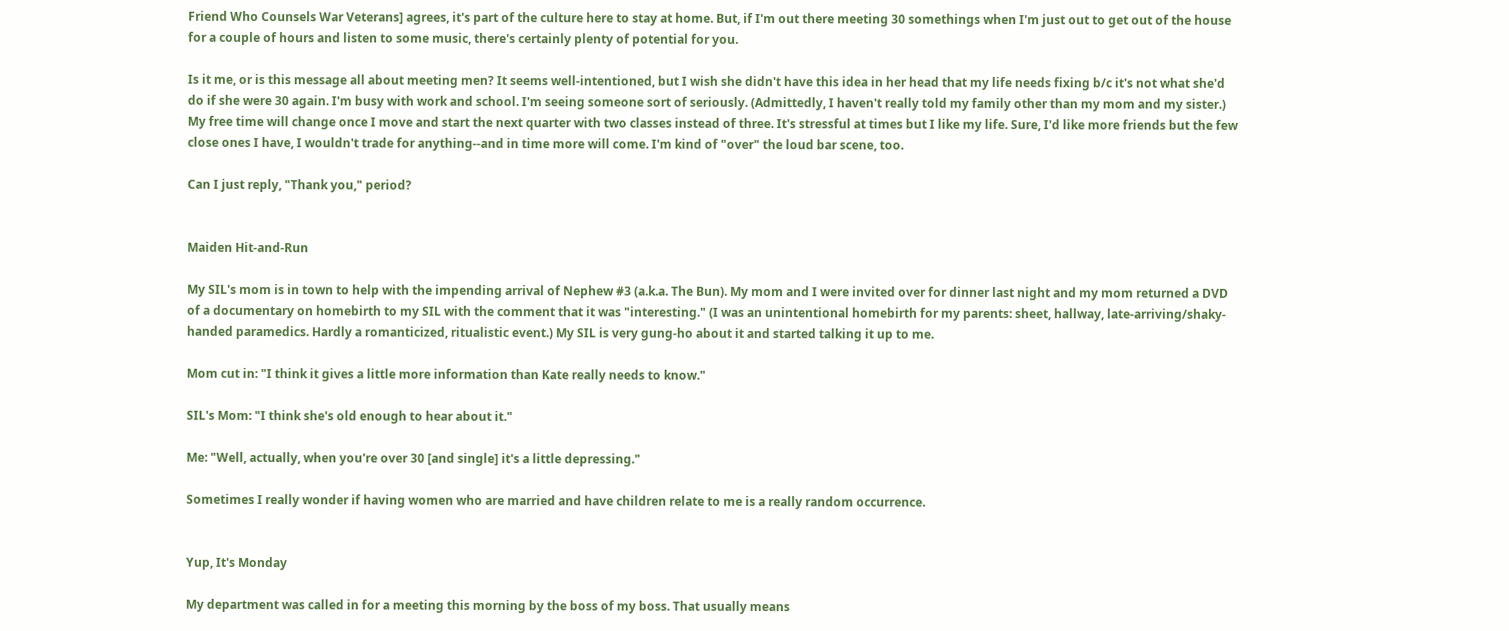Friend Who Counsels War Veterans] agrees, it's part of the culture here to stay at home. But, if I'm out there meeting 30 somethings when I'm just out to get out of the house for a couple of hours and listen to some music, there's certainly plenty of potential for you.

Is it me, or is this message all about meeting men? It seems well-intentioned, but I wish she didn't have this idea in her head that my life needs fixing b/c it's not what she'd do if she were 30 again. I'm busy with work and school. I'm seeing someone sort of seriously. (Admittedly, I haven't really told my family other than my mom and my sister.) My free time will change once I move and start the next quarter with two classes instead of three. It's stressful at times but I like my life. Sure, I'd like more friends but the few close ones I have, I wouldn't trade for anything--and in time more will come. I'm kind of "over" the loud bar scene, too.

Can I just reply, "Thank you," period?


Maiden Hit-and-Run

My SIL's mom is in town to help with the impending arrival of Nephew #3 (a.k.a. The Bun). My mom and I were invited over for dinner last night and my mom returned a DVD of a documentary on homebirth to my SIL with the comment that it was "interesting." (I was an unintentional homebirth for my parents: sheet, hallway, late-arriving/shaky-handed paramedics. Hardly a romanticized, ritualistic event.) My SIL is very gung-ho about it and started talking it up to me.

Mom cut in: "I think it gives a little more information than Kate really needs to know."

SIL's Mom: "I think she's old enough to hear about it."

Me: "Well, actually, when you're over 30 [and single] it's a little depressing."

Sometimes I really wonder if having women who are married and have children relate to me is a really random occurrence.


Yup, It's Monday

My department was called in for a meeting this morning by the boss of my boss. That usually means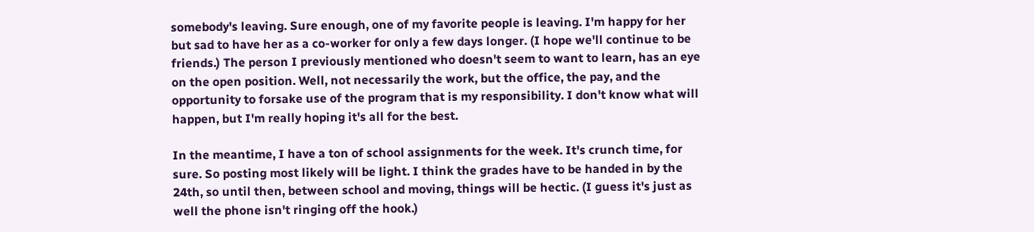somebody's leaving. Sure enough, one of my favorite people is leaving. I'm happy for her but sad to have her as a co-worker for only a few days longer. (I hope we'll continue to be friends.) The person I previously mentioned who doesn't seem to want to learn, has an eye on the open position. Well, not necessarily the work, but the office, the pay, and the opportunity to forsake use of the program that is my responsibility. I don't know what will happen, but I'm really hoping it's all for the best.

In the meantime, I have a ton of school assignments for the week. It's crunch time, for sure. So posting most likely will be light. I think the grades have to be handed in by the 24th, so until then, between school and moving, things will be hectic. (I guess it's just as well the phone isn't ringing off the hook.)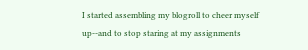I started assembling my blogroll to cheer myself up--and to stop staring at my assignments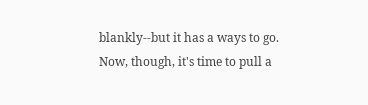blankly--but it has a ways to go. Now, though, it's time to pull a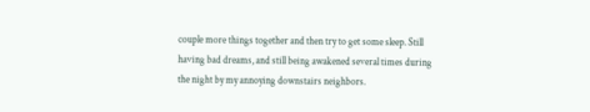couple more things together and then try to get some sleep. Still having bad dreams, and still being awakened several times during the night by my annoying downstairs neighbors.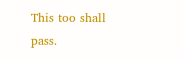This too shall pass.